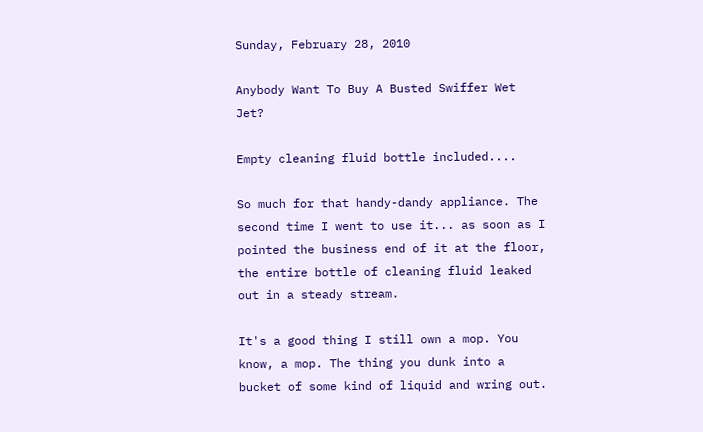Sunday, February 28, 2010

Anybody Want To Buy A Busted Swiffer Wet Jet?

Empty cleaning fluid bottle included....

So much for that handy-dandy appliance. The second time I went to use it... as soon as I pointed the business end of it at the floor, the entire bottle of cleaning fluid leaked out in a steady stream.

It's a good thing I still own a mop. You know, a mop. The thing you dunk into a bucket of some kind of liquid and wring out.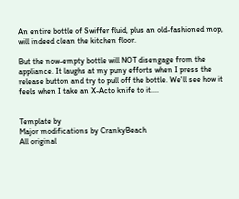An entire bottle of Swiffer fluid, plus an old-fashioned mop, will indeed clean the kitchen floor.

But the now-empty bottle will NOT disengage from the appliance. It laughs at my puny efforts when I press the release button and try to pull off the bottle. We'll see how it feels when I take an X-Acto knife to it....


Template by
Major modifications by CrankyBeach
All original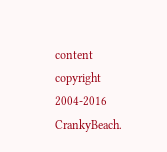content copyright 2004-2016 CrankyBeach.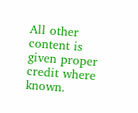All other content is given proper credit where known.